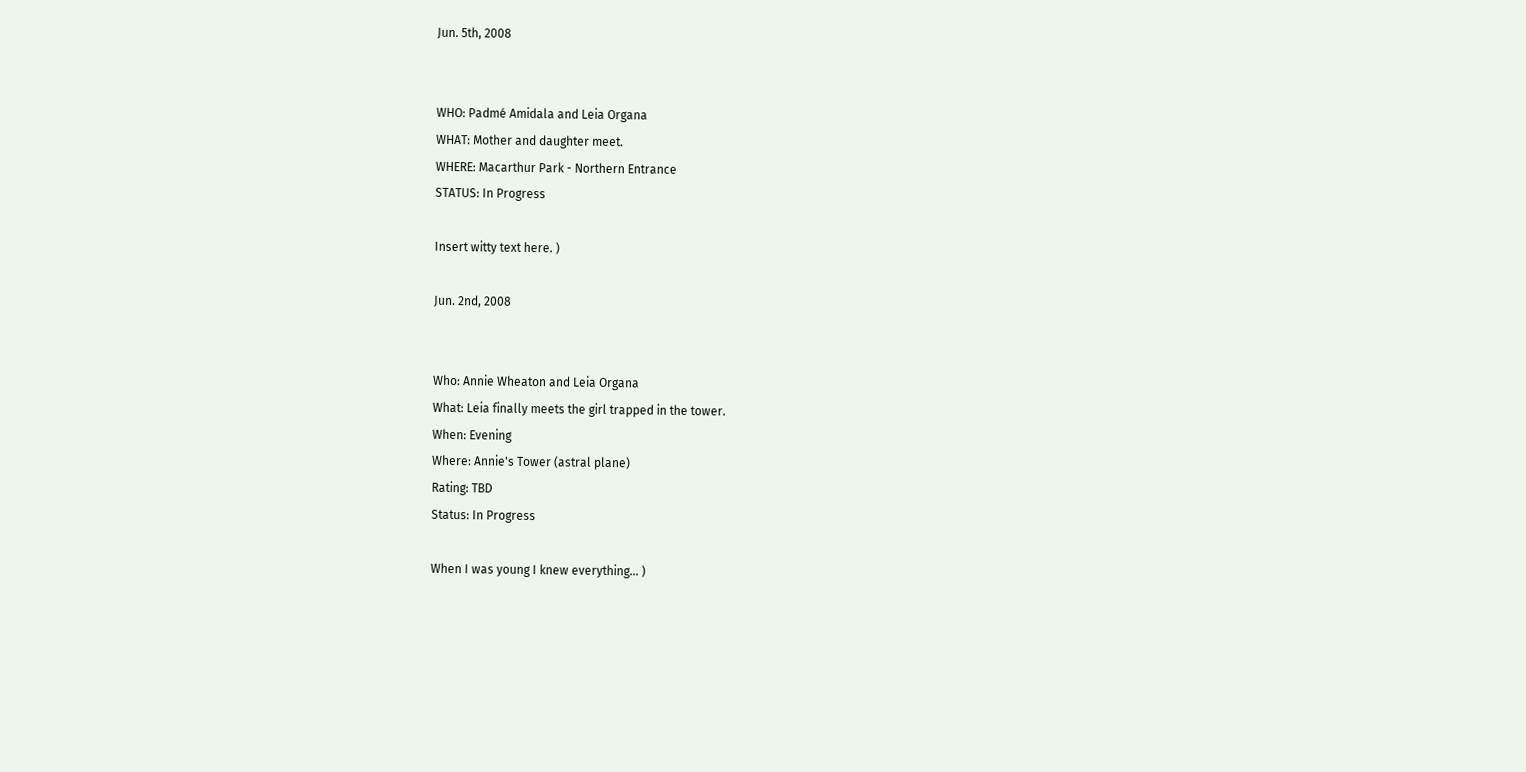Jun. 5th, 2008


WHO: Padmé Amidala and Leia Organa
WHAT: Mother and daughter meet.
WHERE: Macarthur Park - Northern Entrance
STATUS: In Progress

Insert witty text here. )

Jun. 2nd, 2008


Who: Annie Wheaton and Leia Organa
What: Leia finally meets the girl trapped in the tower.
When: Evening
Where: Annie's Tower (astral plane)
Rating: TBD
Status: In Progress

When I was young I knew everything... )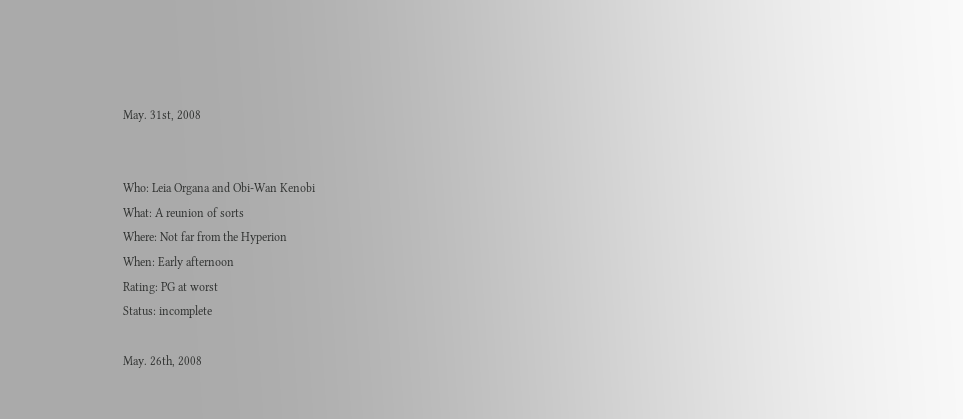May. 31st, 2008


Who: Leia Organa and Obi-Wan Kenobi
What: A reunion of sorts
Where: Not far from the Hyperion
When: Early afternoon
Rating: PG at worst
Status: incomplete

May. 26th, 2008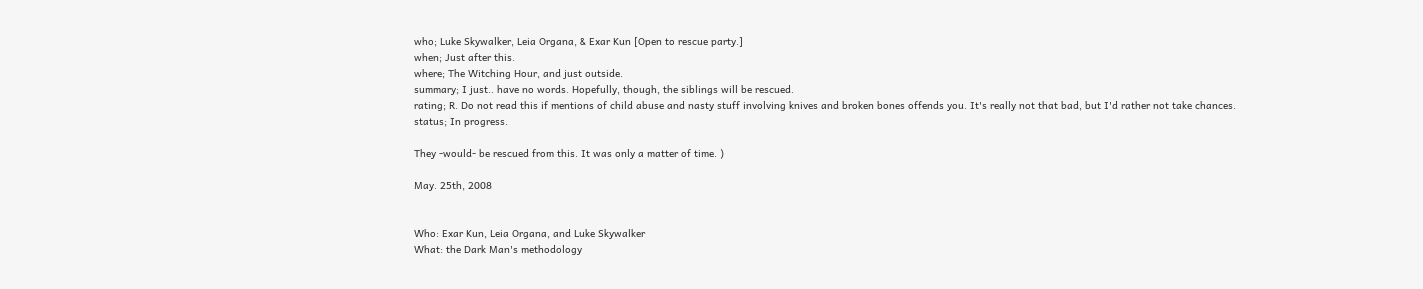who; Luke Skywalker, Leia Organa, & Exar Kun [Open to rescue party.]
when; Just after this.
where; The Witching Hour, and just outside.
summary; I just.. have no words. Hopefully, though, the siblings will be rescued.
rating; R. Do not read this if mentions of child abuse and nasty stuff involving knives and broken bones offends you. It's really not that bad, but I'd rather not take chances.
status; In progress.

They -would- be rescued from this. It was only a matter of time. )

May. 25th, 2008


Who: Exar Kun, Leia Organa, and Luke Skywalker
What: the Dark Man's methodology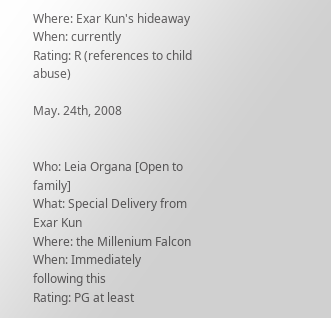Where: Exar Kun's hideaway
When: currently
Rating: R (references to child abuse)

May. 24th, 2008


Who: Leia Organa [Open to family]
What: Special Delivery from Exar Kun
Where: the Millenium Falcon
When: Immediately following this
Rating: PG at least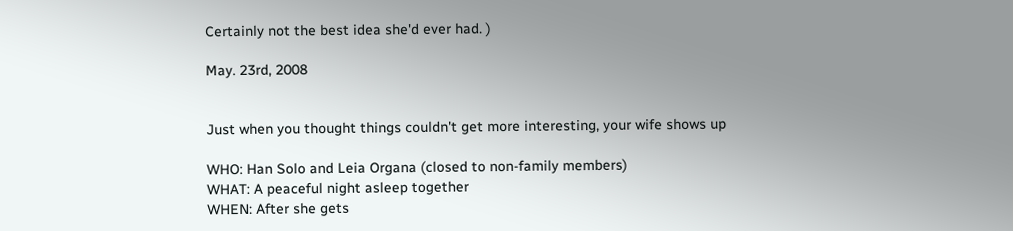Certainly not the best idea she'd ever had. )

May. 23rd, 2008


Just when you thought things couldn't get more interesting, your wife shows up

WHO: Han Solo and Leia Organa (closed to non-family members)
WHAT: A peaceful night asleep together
WHEN: After she gets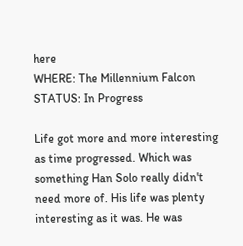here
WHERE: The Millennium Falcon
STATUS: In Progress

Life got more and more interesting as time progressed. Which was something Han Solo really didn't need more of. His life was plenty interesting as it was. He was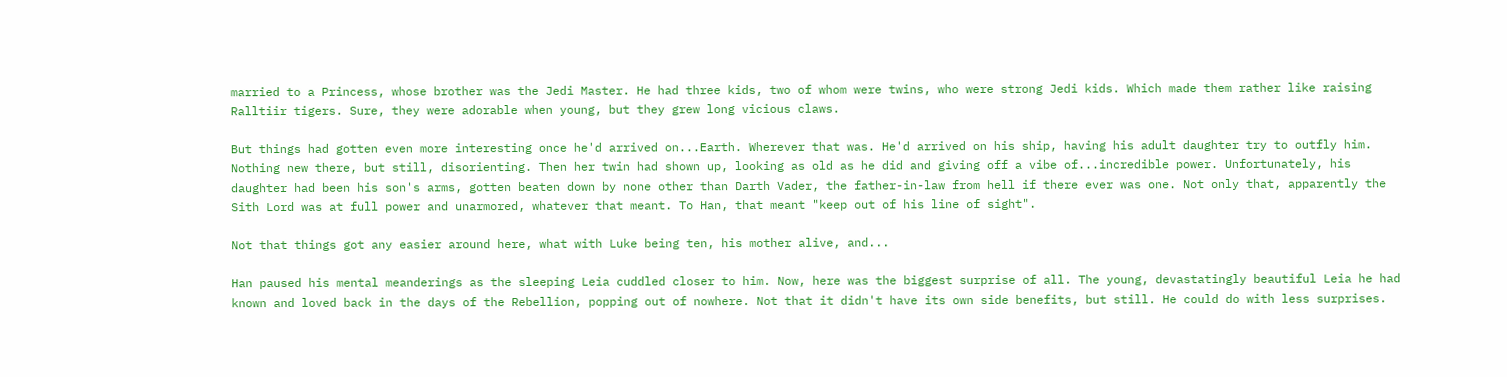married to a Princess, whose brother was the Jedi Master. He had three kids, two of whom were twins, who were strong Jedi kids. Which made them rather like raising Ralltiir tigers. Sure, they were adorable when young, but they grew long vicious claws.

But things had gotten even more interesting once he'd arrived on...Earth. Wherever that was. He'd arrived on his ship, having his adult daughter try to outfly him. Nothing new there, but still, disorienting. Then her twin had shown up, looking as old as he did and giving off a vibe of...incredible power. Unfortunately, his daughter had been his son's arms, gotten beaten down by none other than Darth Vader, the father-in-law from hell if there ever was one. Not only that, apparently the Sith Lord was at full power and unarmored, whatever that meant. To Han, that meant "keep out of his line of sight".

Not that things got any easier around here, what with Luke being ten, his mother alive, and...

Han paused his mental meanderings as the sleeping Leia cuddled closer to him. Now, here was the biggest surprise of all. The young, devastatingly beautiful Leia he had known and loved back in the days of the Rebellion, popping out of nowhere. Not that it didn't have its own side benefits, but still. He could do with less surprises.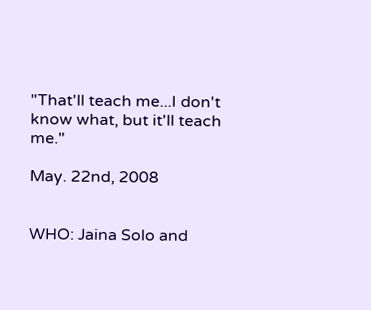"That'll teach me...I don't know what, but it'll teach me."

May. 22nd, 2008


WHO: Jaina Solo and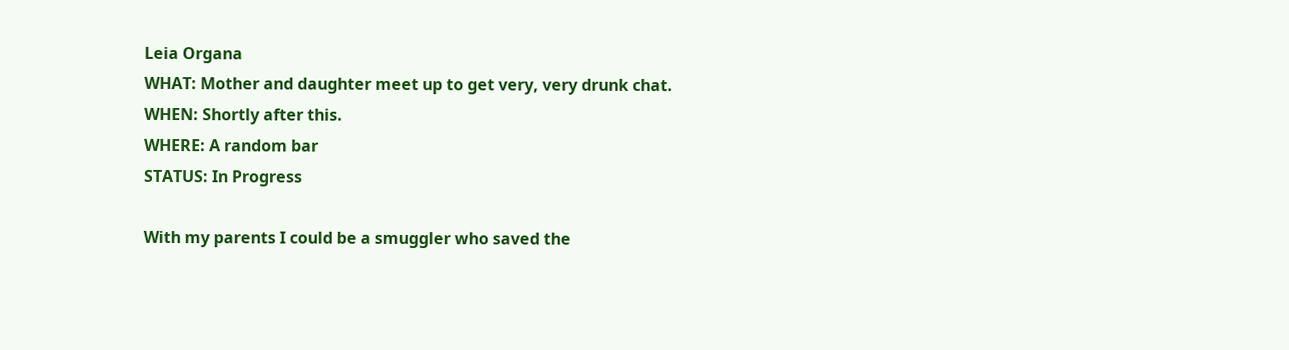Leia Organa
WHAT: Mother and daughter meet up to get very, very drunk chat.
WHEN: Shortly after this.
WHERE: A random bar
STATUS: In Progress

With my parents I could be a smuggler who saved the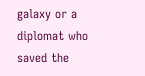galaxy or a diplomat who saved the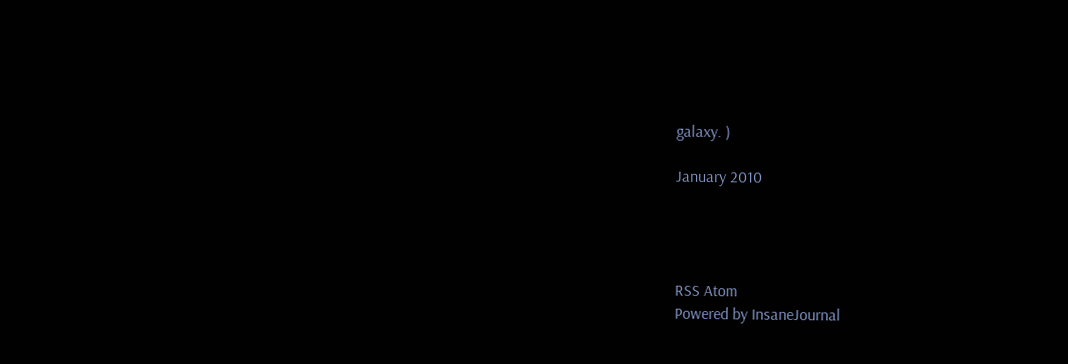galaxy. )

January 2010




RSS Atom
Powered by InsaneJournal